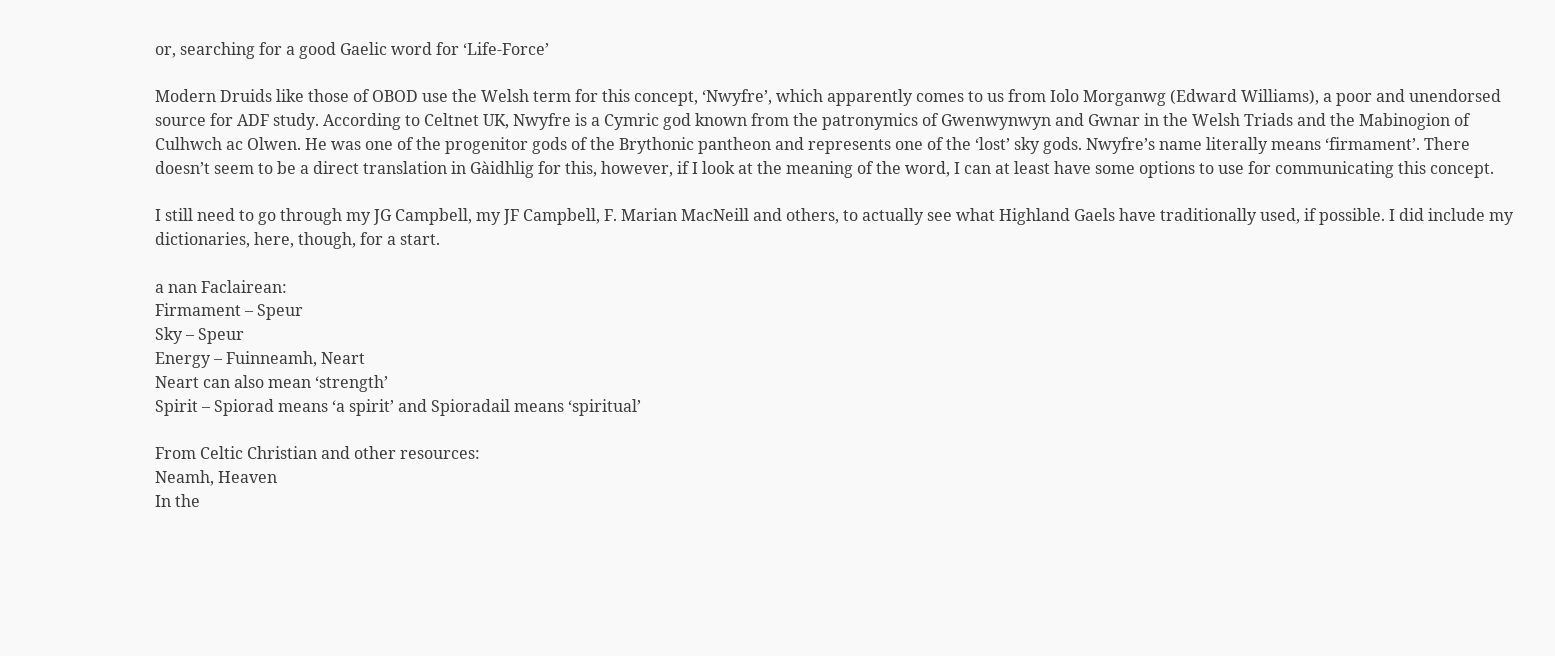or, searching for a good Gaelic word for ‘Life-Force’

Modern Druids like those of OBOD use the Welsh term for this concept, ‘Nwyfre’, which apparently comes to us from Iolo Morganwg (Edward Williams), a poor and unendorsed source for ADF study. According to Celtnet UK, Nwyfre is a Cymric god known from the patronymics of Gwenwynwyn and Gwnar in the Welsh Triads and the Mabinogion of Culhwch ac Olwen. He was one of the progenitor gods of the Brythonic pantheon and represents one of the ‘lost’ sky gods. Nwyfre’s name literally means ‘firmament’. There doesn’t seem to be a direct translation in Gàidhlig for this, however, if I look at the meaning of the word, I can at least have some options to use for communicating this concept.

I still need to go through my JG Campbell, my JF Campbell, F. Marian MacNeill and others, to actually see what Highland Gaels have traditionally used, if possible. I did include my dictionaries, here, though, for a start.

a nan Faclairean:
Firmament – Speur
Sky – Speur
Energy – Fuinneamh, Neart
Neart can also mean ‘strength’
Spirit – Spiorad means ‘a spirit’ and Spioradail means ‘spiritual’

From Celtic Christian and other resources:
Neamh, Heaven
In the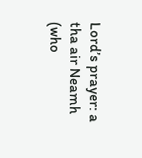Lord’s prayer: a tha air Neamh (who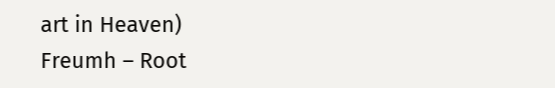art in Heaven)
Freumh – Root